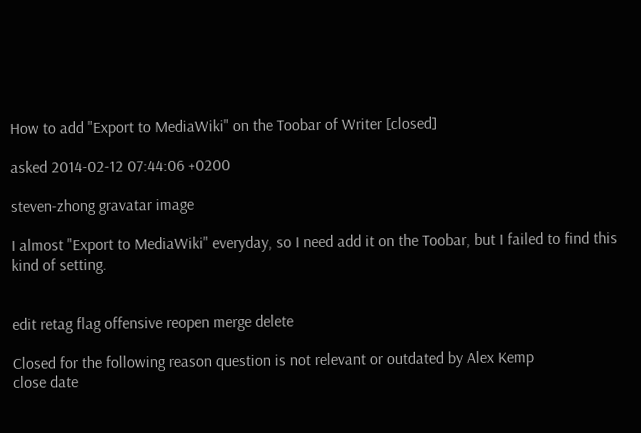How to add "Export to MediaWiki" on the Toobar of Writer [closed]

asked 2014-02-12 07:44:06 +0200

steven-zhong gravatar image

I almost "Export to MediaWiki" everyday, so I need add it on the Toobar, but I failed to find this kind of setting.


edit retag flag offensive reopen merge delete

Closed for the following reason question is not relevant or outdated by Alex Kemp
close date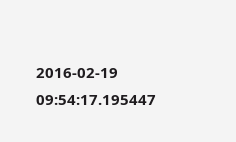2016-02-19 09:54:17.195447